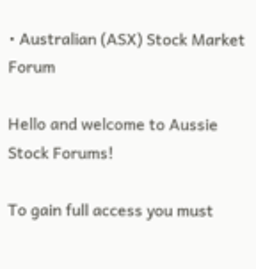• Australian (ASX) Stock Market Forum

Hello and welcome to Aussie Stock Forums!

To gain full access you must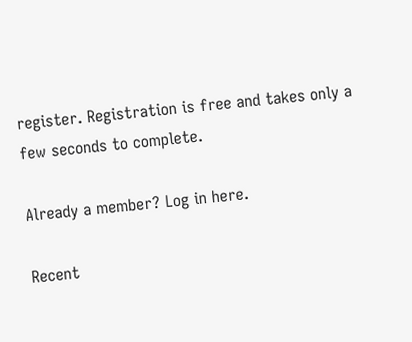register. Registration is free and takes only a few seconds to complete.

Already a member? Log in here.

Recent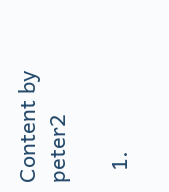Content by peter2

  1.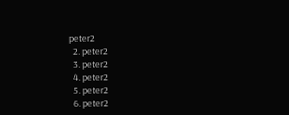peter2
  2. peter2
  3. peter2
  4. peter2
  5. peter2
  6. peter2